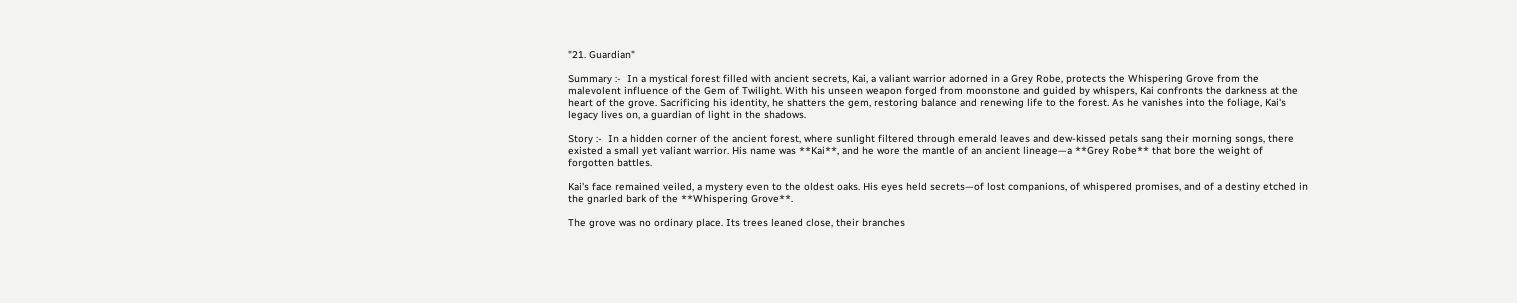"21. Guardian"

Summary :-  In a mystical forest filled with ancient secrets, Kai, a valiant warrior adorned in a Grey Robe, protects the Whispering Grove from the malevolent influence of the Gem of Twilight. With his unseen weapon forged from moonstone and guided by whispers, Kai confronts the darkness at the heart of the grove. Sacrificing his identity, he shatters the gem, restoring balance and renewing life to the forest. As he vanishes into the foliage, Kai's legacy lives on, a guardian of light in the shadows.

Story :-  In a hidden corner of the ancient forest, where sunlight filtered through emerald leaves and dew-kissed petals sang their morning songs, there existed a small yet valiant warrior. His name was **Kai**, and he wore the mantle of an ancient lineage—a **Grey Robe** that bore the weight of forgotten battles.

Kai's face remained veiled, a mystery even to the oldest oaks. His eyes held secrets—of lost companions, of whispered promises, and of a destiny etched in the gnarled bark of the **Whispering Grove**.

The grove was no ordinary place. Its trees leaned close, their branches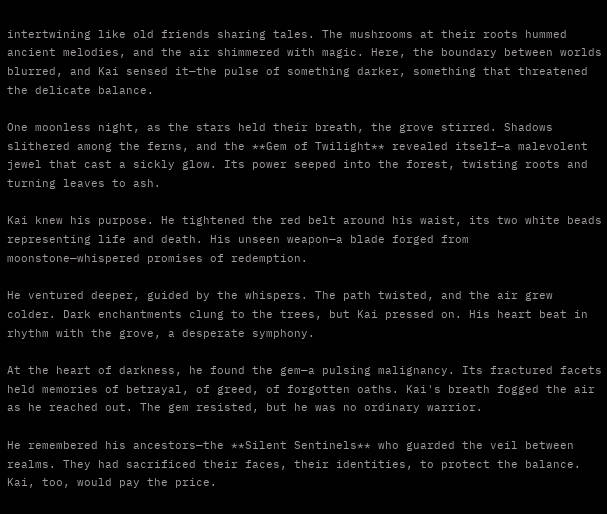intertwining like old friends sharing tales. The mushrooms at their roots hummed ancient melodies, and the air shimmered with magic. Here, the boundary between worlds blurred, and Kai sensed it—the pulse of something darker, something that threatened the delicate balance.

One moonless night, as the stars held their breath, the grove stirred. Shadows slithered among the ferns, and the **Gem of Twilight** revealed itself—a malevolent jewel that cast a sickly glow. Its power seeped into the forest, twisting roots and turning leaves to ash.

Kai knew his purpose. He tightened the red belt around his waist, its two white beads representing life and death. His unseen weapon—a blade forged from moonstone—whispered promises of redemption.

He ventured deeper, guided by the whispers. The path twisted, and the air grew colder. Dark enchantments clung to the trees, but Kai pressed on. His heart beat in rhythm with the grove, a desperate symphony.

At the heart of darkness, he found the gem—a pulsing malignancy. Its fractured facets held memories of betrayal, of greed, of forgotten oaths. Kai's breath fogged the air as he reached out. The gem resisted, but he was no ordinary warrior.

He remembered his ancestors—the **Silent Sentinels** who guarded the veil between realms. They had sacrificed their faces, their identities, to protect the balance. Kai, too, would pay the price.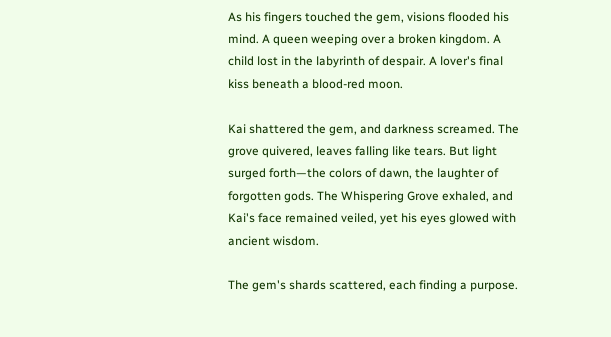As his fingers touched the gem, visions flooded his mind. A queen weeping over a broken kingdom. A child lost in the labyrinth of despair. A lover's final kiss beneath a blood-red moon.

Kai shattered the gem, and darkness screamed. The grove quivered, leaves falling like tears. But light surged forth—the colors of dawn, the laughter of forgotten gods. The Whispering Grove exhaled, and Kai's face remained veiled, yet his eyes glowed with ancient wisdom.

The gem's shards scattered, each finding a purpose.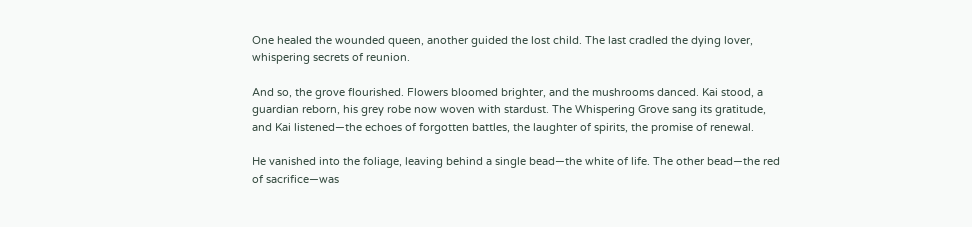One healed the wounded queen, another guided the lost child. The last cradled the dying lover, whispering secrets of reunion.

And so, the grove flourished. Flowers bloomed brighter, and the mushrooms danced. Kai stood, a guardian reborn, his grey robe now woven with stardust. The Whispering Grove sang its gratitude, and Kai listened—the echoes of forgotten battles, the laughter of spirits, the promise of renewal.

He vanished into the foliage, leaving behind a single bead—the white of life. The other bead—the red of sacrifice—was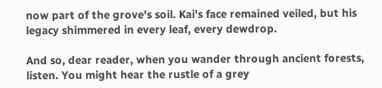now part of the grove's soil. Kai's face remained veiled, but his legacy shimmered in every leaf, every dewdrop.

And so, dear reader, when you wander through ancient forests, listen. You might hear the rustle of a grey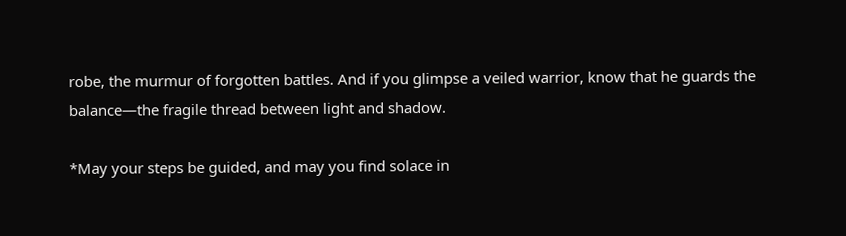robe, the murmur of forgotten battles. And if you glimpse a veiled warrior, know that he guards the balance—the fragile thread between light and shadow.

*May your steps be guided, and may you find solace in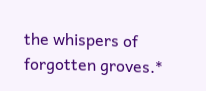the whispers of forgotten groves.*